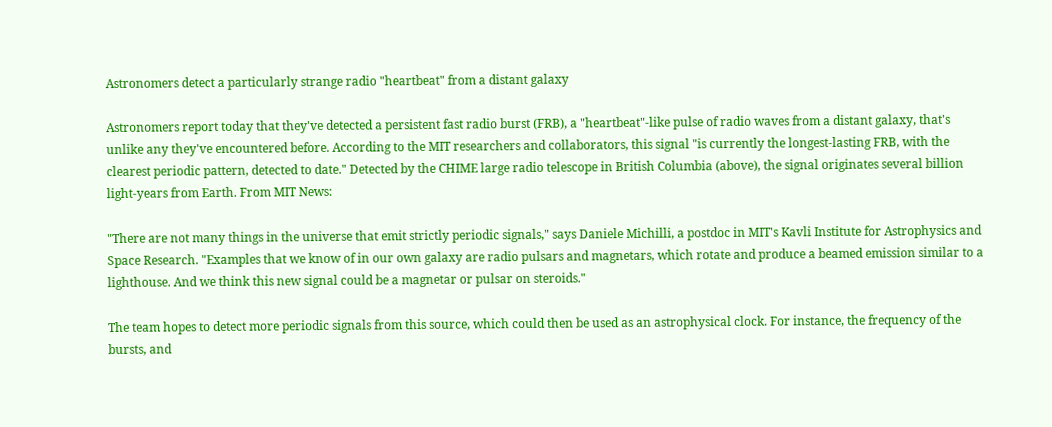Astronomers detect a particularly strange radio "heartbeat" from a distant galaxy

Astronomers report today that they've detected a persistent fast radio burst (FRB), a "heartbeat"-like pulse of radio waves from a distant galaxy, that's unlike any they've encountered before. According to the MIT researchers and collaborators, this signal "is currently the longest-lasting FRB, with the clearest periodic pattern, detected to date." Detected by the CHIME large radio telescope in British Columbia (above), the signal originates several billion light-years from Earth. From MIT News:

"There are not many things in the universe that emit strictly periodic signals," says Daniele Michilli, a postdoc in MIT's Kavli Institute for Astrophysics and Space Research. "Examples that we know of in our own galaxy are radio pulsars and magnetars, which rotate and produce a beamed emission similar to a lighthouse. And we think this new signal could be a magnetar or pulsar on steroids."

The team hopes to detect more periodic signals from this source, which could then be used as an astrophysical clock. For instance, the frequency of the bursts, and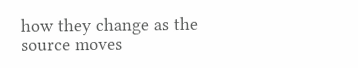how they change as the source moves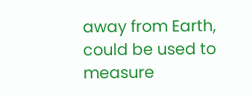away from Earth, could be used to measure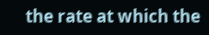the rate at which the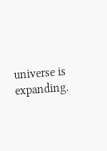universe is expanding.